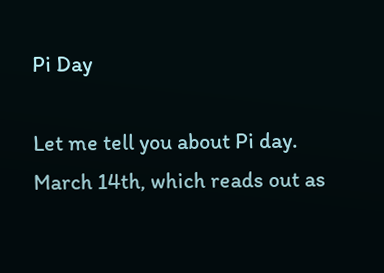Pi Day

Let me tell you about Pi day.  March 14th, which reads out as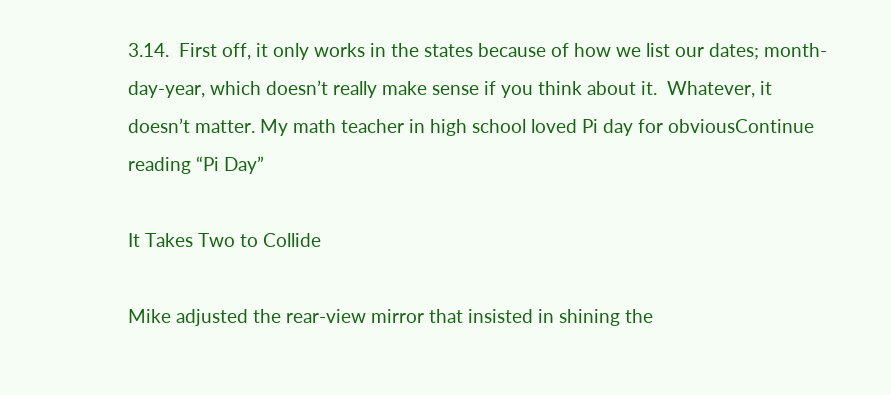3.14.  First off, it only works in the states because of how we list our dates; month-day-year, which doesn’t really make sense if you think about it.  Whatever, it doesn’t matter. My math teacher in high school loved Pi day for obviousContinue reading “Pi Day”

It Takes Two to Collide

Mike adjusted the rear-view mirror that insisted in shining the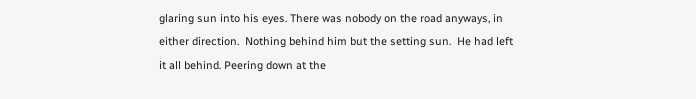glaring sun into his eyes. There was nobody on the road anyways, in either direction.  Nothing behind him but the setting sun.  He had left it all behind. Peering down at the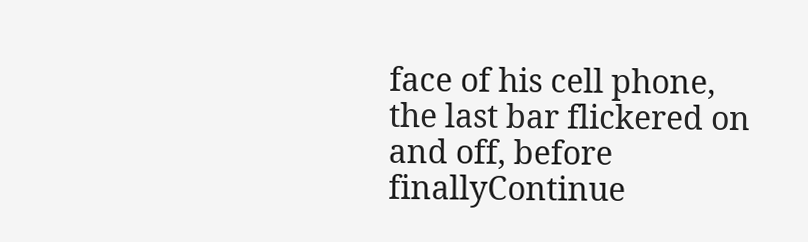face of his cell phone, the last bar flickered on and off, before finallyContinue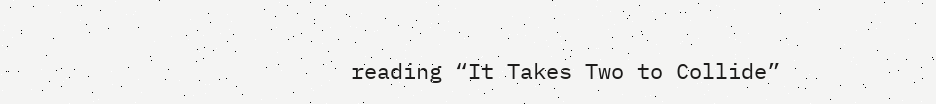reading “It Takes Two to Collide”